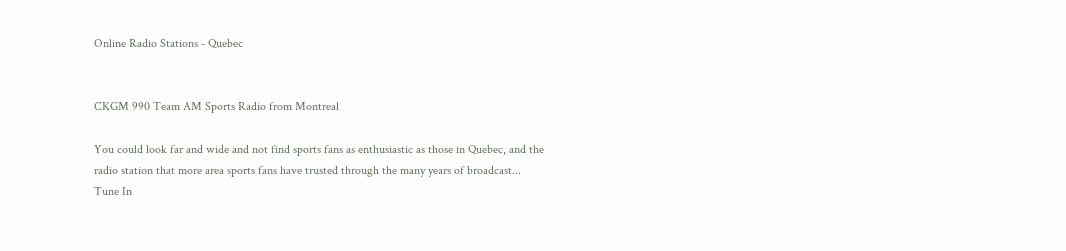Online Radio Stations - Quebec


CKGM 990 Team AM Sports Radio from Montreal

You could look far and wide and not find sports fans as enthusiastic as those in Quebec, and the radio station that more area sports fans have trusted through the many years of broadcast...
Tune In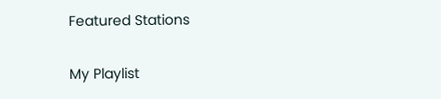Featured Stations

My Playlist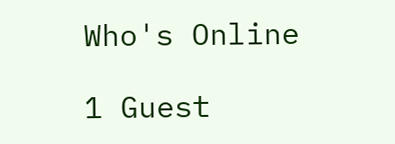Who's Online

1 Guest